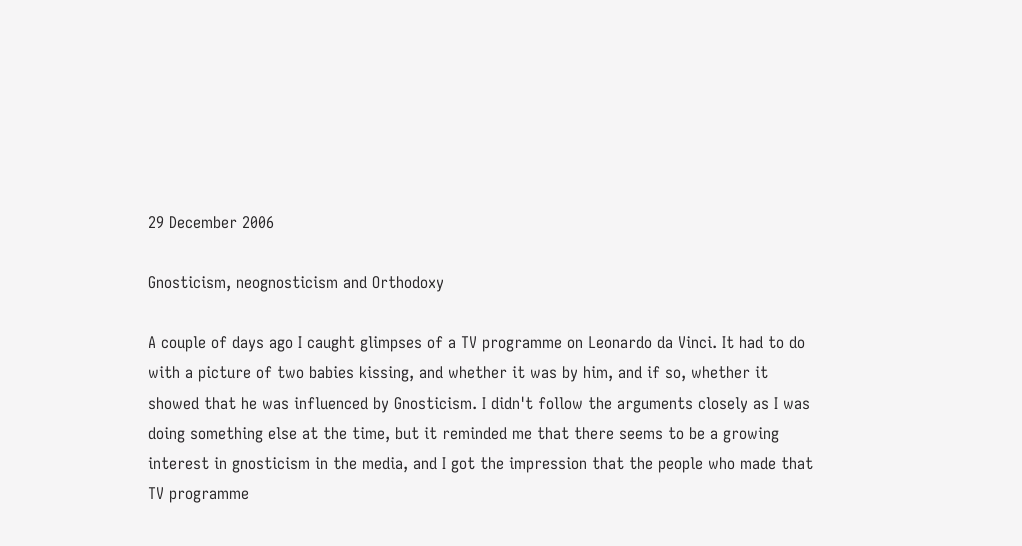29 December 2006

Gnosticism, neognosticism and Orthodoxy

A couple of days ago I caught glimpses of a TV programme on Leonardo da Vinci. It had to do with a picture of two babies kissing, and whether it was by him, and if so, whether it showed that he was influenced by Gnosticism. I didn't follow the arguments closely as I was doing something else at the time, but it reminded me that there seems to be a growing interest in gnosticism in the media, and I got the impression that the people who made that TV programme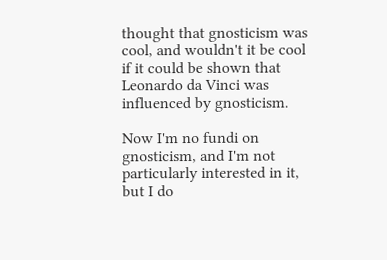thought that gnosticism was cool, and wouldn't it be cool if it could be shown that Leonardo da Vinci was influenced by gnosticism.

Now I'm no fundi on gnosticism, and I'm not particularly interested in it, but I do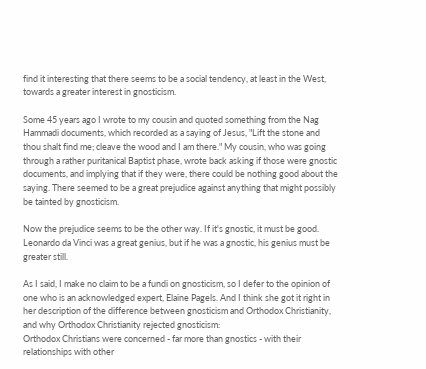find it interesting that there seems to be a social tendency, at least in the West, towards a greater interest in gnosticism.

Some 45 years ago I wrote to my cousin and quoted something from the Nag Hammadi documents, which recorded as a saying of Jesus, "Lift the stone and thou shalt find me; cleave the wood and I am there." My cousin, who was going through a rather puritanical Baptist phase, wrote back asking if those were gnostic documents, and implying that if they were, there could be nothing good about the saying. There seemed to be a great prejudice against anything that might possibly be tainted by gnosticism.

Now the prejudice seems to be the other way. If it's gnostic, it must be good. Leonardo da Vinci was a great genius, but if he was a gnostic, his genius must be greater still.

As I said, I make no claim to be a fundi on gnosticism, so I defer to the opinion of one who is an acknowledged expert, Elaine Pagels. And I think she got it right in her description of the difference between gnosticism and Orthodox Christianity, and why Orthodox Christianity rejected gnosticism:
Orthodox Christians were concerned - far more than gnostics - with their relationships with other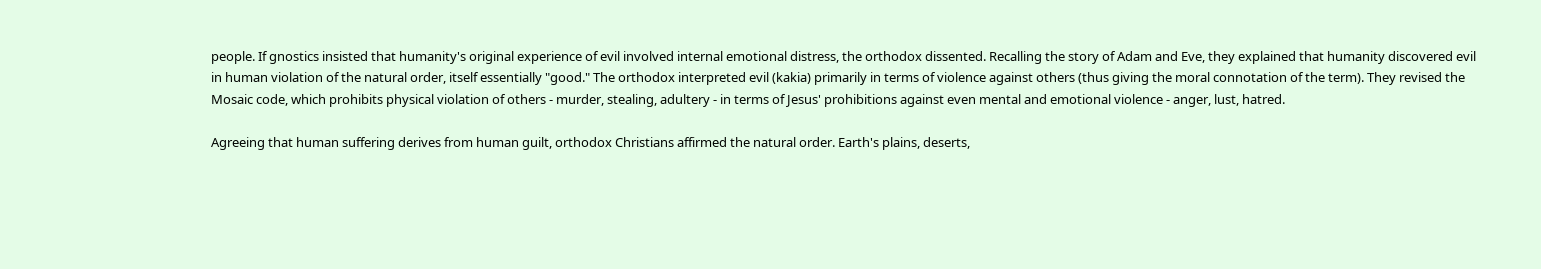people. If gnostics insisted that humanity's original experience of evil involved internal emotional distress, the orthodox dissented. Recalling the story of Adam and Eve, they explained that humanity discovered evil in human violation of the natural order, itself essentially "good." The orthodox interpreted evil (kakia) primarily in terms of violence against others (thus giving the moral connotation of the term). They revised the Mosaic code, which prohibits physical violation of others - murder, stealing, adultery - in terms of Jesus' prohibitions against even mental and emotional violence - anger, lust, hatred.

Agreeing that human suffering derives from human guilt, orthodox Christians affirmed the natural order. Earth's plains, deserts,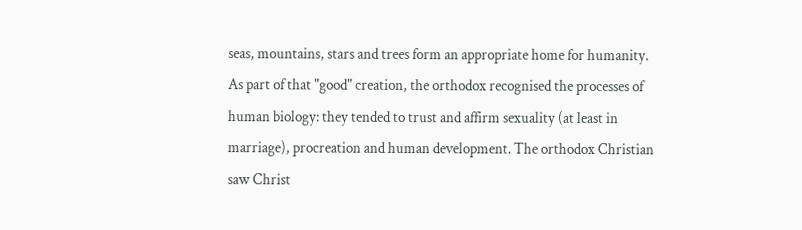seas, mountains, stars and trees form an appropriate home for humanity. As part of that "good" creation, the orthodox recognised the processes of human biology: they tended to trust and affirm sexuality (at least in marriage), procreation and human development. The orthodox Christian saw Christ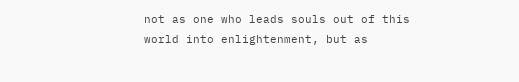not as one who leads souls out of this world into enlightenment, but as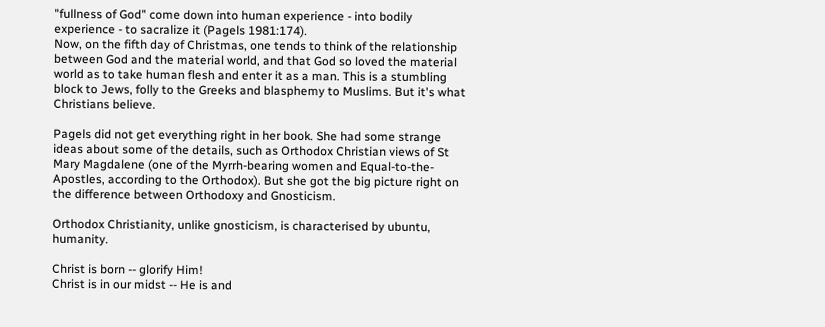"fullness of God" come down into human experience - into bodily experience - to sacralize it (Pagels 1981:174).
Now, on the fifth day of Christmas, one tends to think of the relationship between God and the material world, and that God so loved the material world as to take human flesh and enter it as a man. This is a stumbling block to Jews, folly to the Greeks and blasphemy to Muslims. But it's what Christians believe.

Pagels did not get everything right in her book. She had some strange ideas about some of the details, such as Orthodox Christian views of St Mary Magdalene (one of the Myrrh-bearing women and Equal-to-the-Apostles, according to the Orthodox). But she got the big picture right on the difference between Orthodoxy and Gnosticism.

Orthodox Christianity, unlike gnosticism, is characterised by ubuntu, humanity.

Christ is born -- glorify Him!
Christ is in our midst -- He is and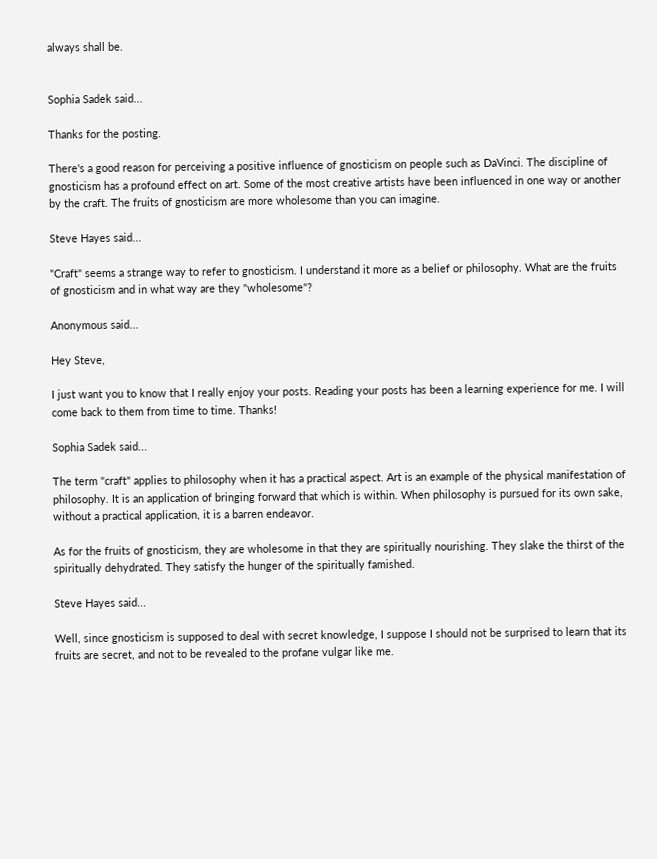always shall be.


Sophia Sadek said...

Thanks for the posting.

There's a good reason for perceiving a positive influence of gnosticism on people such as DaVinci. The discipline of gnosticism has a profound effect on art. Some of the most creative artists have been influenced in one way or another by the craft. The fruits of gnosticism are more wholesome than you can imagine.

Steve Hayes said...

"Craft" seems a strange way to refer to gnosticism. I understand it more as a belief or philosophy. What are the fruits of gnosticism and in what way are they "wholesome"?

Anonymous said...

Hey Steve,

I just want you to know that I really enjoy your posts. Reading your posts has been a learning experience for me. I will come back to them from time to time. Thanks!

Sophia Sadek said...

The term "craft" applies to philosophy when it has a practical aspect. Art is an example of the physical manifestation of philosophy. It is an application of bringing forward that which is within. When philosophy is pursued for its own sake, without a practical application, it is a barren endeavor.

As for the fruits of gnosticism, they are wholesome in that they are spiritually nourishing. They slake the thirst of the spiritually dehydrated. They satisfy the hunger of the spiritually famished.

Steve Hayes said...

Well, since gnosticism is supposed to deal with secret knowledge, I suppose I should not be surprised to learn that its fruits are secret, and not to be revealed to the profane vulgar like me.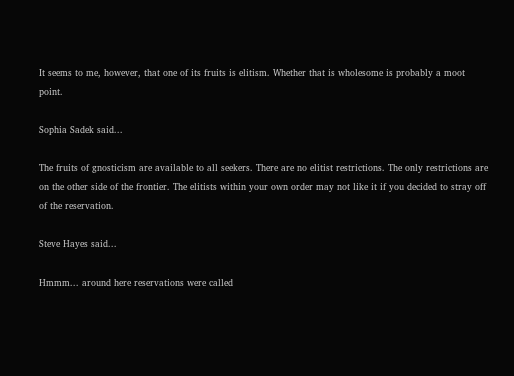It seems to me, however, that one of its fruits is elitism. Whether that is wholesome is probably a moot point.

Sophia Sadek said...

The fruits of gnosticism are available to all seekers. There are no elitist restrictions. The only restrictions are on the other side of the frontier. The elitists within your own order may not like it if you decided to stray off of the reservation.

Steve Hayes said...

Hmmm... around here reservations were called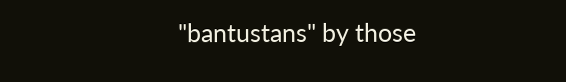"bantustans" by those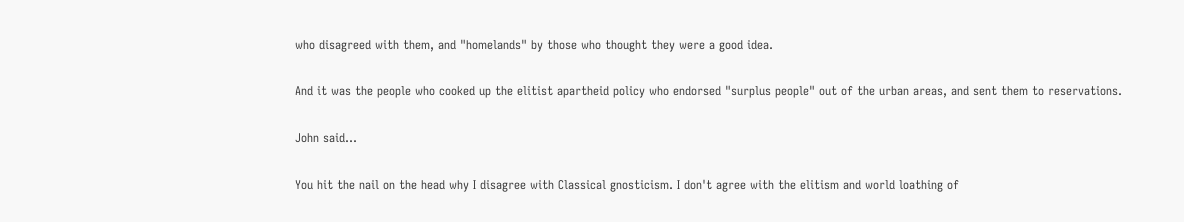who disagreed with them, and "homelands" by those who thought they were a good idea.

And it was the people who cooked up the elitist apartheid policy who endorsed "surplus people" out of the urban areas, and sent them to reservations.

John said...

You hit the nail on the head why I disagree with Classical gnosticism. I don't agree with the elitism and world loathing of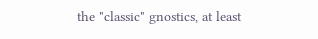the "classic" gnostics, at least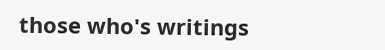those who's writings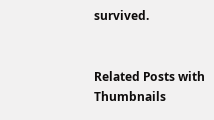survived.


Related Posts with Thumbnails